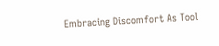Embracing Discomfort As Tool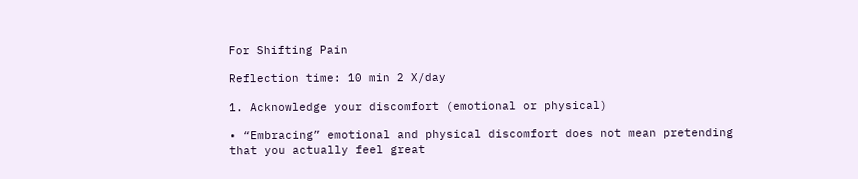For Shifting Pain

Reflection time: 10 min 2 X/day

1. Acknowledge your discomfort (emotional or physical)

• “Embracing” emotional and physical discomfort does not mean pretending that you actually feel great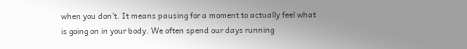when you don’t. It means pausing for a moment to actually feel what is going on in your body. We often spend our days running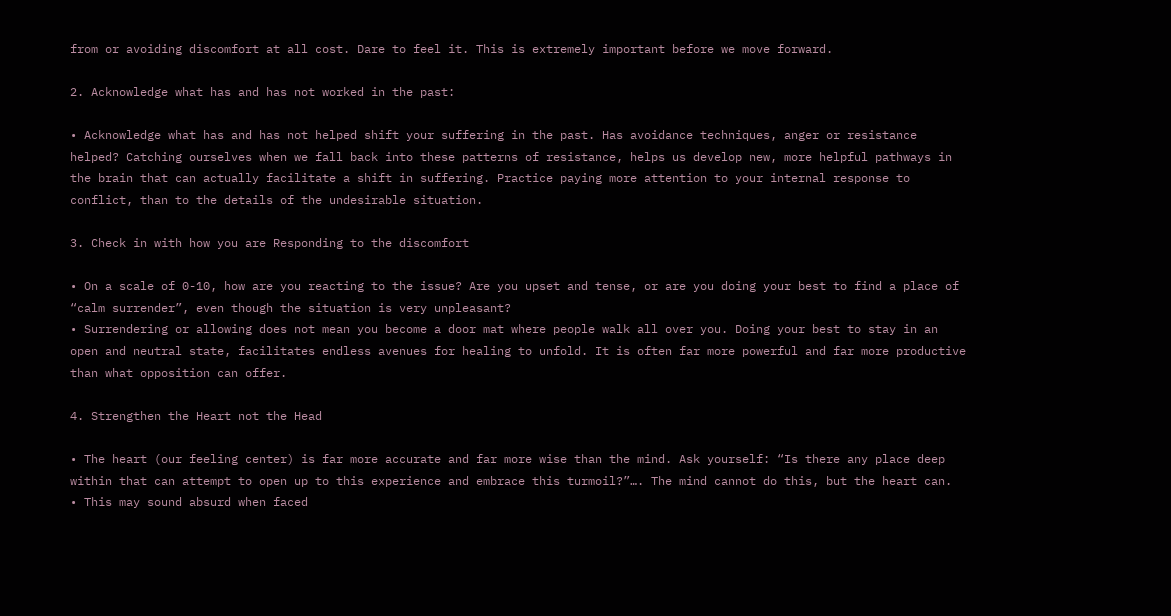from or avoiding discomfort at all cost. Dare to feel it. This is extremely important before we move forward.

2. Acknowledge what has and has not worked in the past:

• Acknowledge what has and has not helped shift your suffering in the past. Has avoidance techniques, anger or resistance helped? Catching ourselves when we fall back into these patterns of resistance, helps us develop new, more helpful pathways in the brain that can actually facilitate a shift in suffering. Practice paying more attention to your internal response to conflict, than to the details of the undesirable situation.

3. Check in with how you are Responding to the discomfort

• On a scale of 0-10, how are you reacting to the issue? Are you upset and tense, or are you doing your best to find a place of “calm surrender”, even though the situation is very unpleasant?
• Surrendering or allowing does not mean you become a door mat where people walk all over you. Doing your best to stay in an open and neutral state, facilitates endless avenues for healing to unfold. It is often far more powerful and far more productive than what opposition can offer.

4. Strengthen the Heart not the Head

• The heart (our feeling center) is far more accurate and far more wise than the mind. Ask yourself: “Is there any place deep within that can attempt to open up to this experience and embrace this turmoil?”…. The mind cannot do this, but the heart can.
• This may sound absurd when faced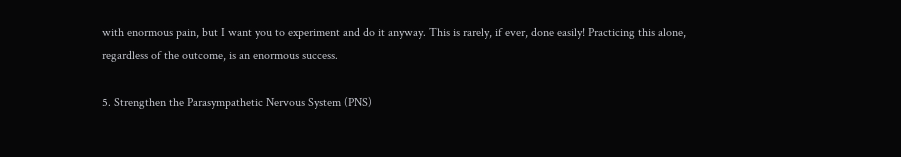with enormous pain, but I want you to experiment and do it anyway. This is rarely, if ever, done easily! Practicing this alone, regardless of the outcome, is an enormous success.

5. Strengthen the Parasympathetic Nervous System (PNS)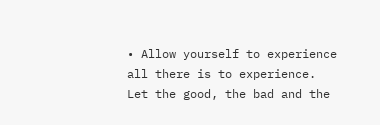• Allow yourself to experience all there is to experience. Let the good, the bad and the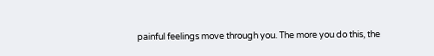painful feelings move through you. The more you do this, the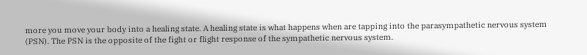more you move your body into a healing state. A healing state is what happens when are tapping into the parasympathetic nervous system (PSN). The PSN is the opposite of the fight or flight response of the sympathetic nervous system.